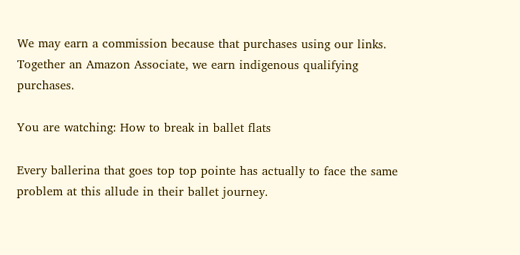We may earn a commission because that purchases using our links. Together an Amazon Associate, we earn indigenous qualifying purchases.

You are watching: How to break in ballet flats

Every ballerina that goes top top pointe has actually to face the same problem at this allude in their ballet journey.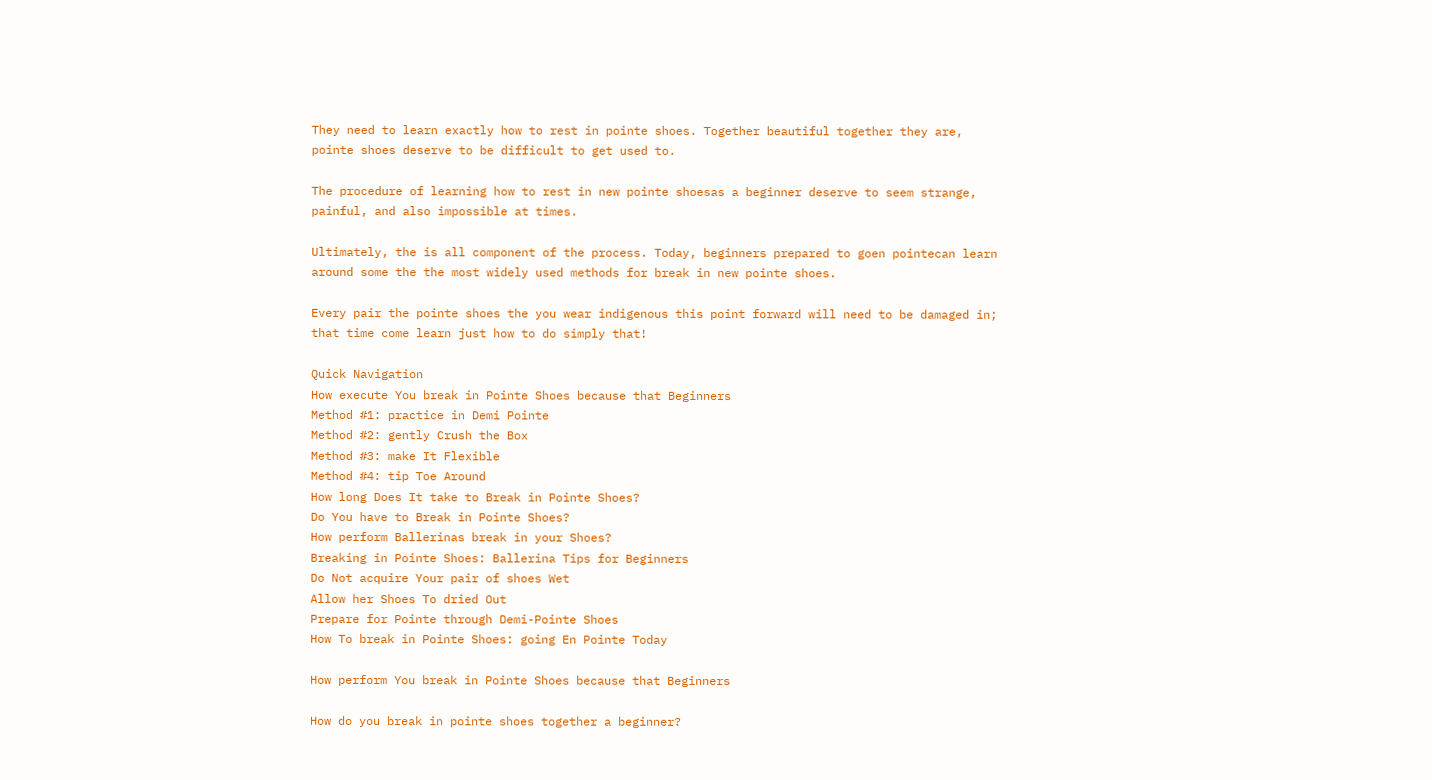They need to learn exactly how to rest in pointe shoes. Together beautiful together they are, pointe shoes deserve to be difficult to get used to.

The procedure of learning how to rest in new pointe shoesas a beginner deserve to seem strange, painful, and also impossible at times.

Ultimately, the is all component of the process. Today, beginners prepared to goen pointecan learn around some the the most widely used methods for break in new pointe shoes.

Every pair the pointe shoes the you wear indigenous this point forward will need to be damaged in; that time come learn just how to do simply that!

Quick Navigation
How execute You break in Pointe Shoes because that Beginners
Method #1: practice in Demi Pointe
Method #2: gently Crush the Box
Method #3: make It Flexible
Method #4: tip Toe Around
How long Does It take to Break in Pointe Shoes?
Do You have to Break in Pointe Shoes?
How perform Ballerinas break in your Shoes?
Breaking in Pointe Shoes: Ballerina Tips for Beginners
Do Not acquire Your pair of shoes Wet
Allow her Shoes To dried Out
Prepare for Pointe through Demi-Pointe Shoes
How To break in Pointe Shoes: going En Pointe Today

How perform You break in Pointe Shoes because that Beginners

How do you break in pointe shoes together a beginner?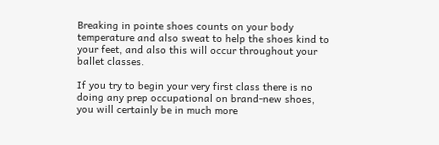Breaking in pointe shoes counts on your body temperature and also sweat to help the shoes kind to your feet, and also this will occur throughout your ballet classes.

If you try to begin your very first class there is no doing any prep occupational on brand-new shoes, you will certainly be in much more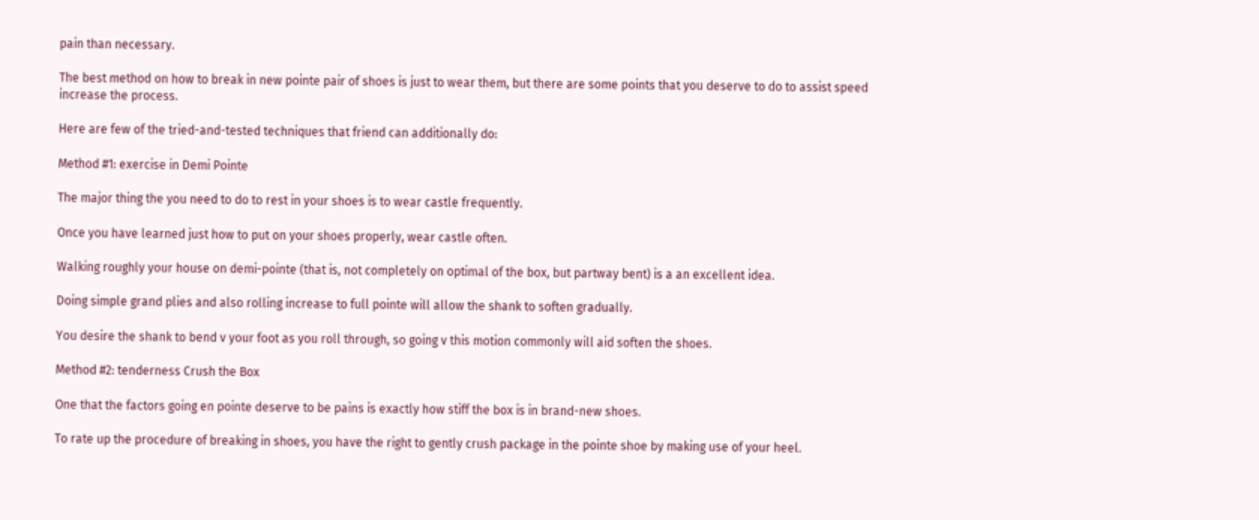pain than necessary.

The best method on how to break in new pointe pair of shoes is just to wear them, but there are some points that you deserve to do to assist speed increase the process.

Here are few of the tried-and-tested techniques that friend can additionally do:

Method #1: exercise in Demi Pointe

The major thing the you need to do to rest in your shoes is to wear castle frequently.

Once you have learned just how to put on your shoes properly, wear castle often.

Walking roughly your house on demi-pointe (that is, not completely on optimal of the box, but partway bent) is a an excellent idea.

Doing simple grand plies and also rolling increase to full pointe will allow the shank to soften gradually.

You desire the shank to bend v your foot as you roll through, so going v this motion commonly will aid soften the shoes.

Method #2: tenderness Crush the Box

One that the factors going en pointe deserve to be pains is exactly how stiff the box is in brand-new shoes.

To rate up the procedure of breaking in shoes, you have the right to gently crush package in the pointe shoe by making use of your heel.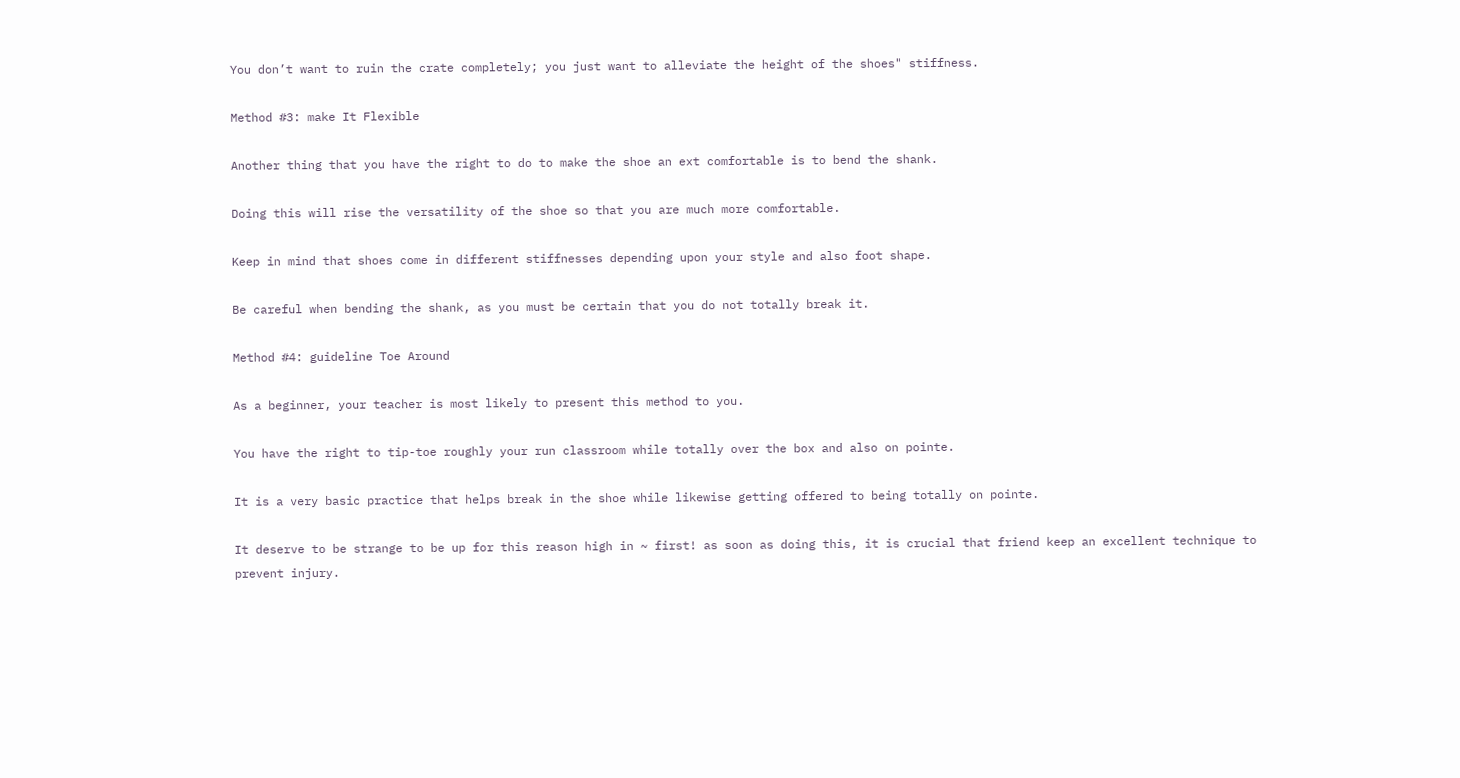You don’t want to ruin the crate completely; you just want to alleviate the height of the shoes" stiffness.

Method #3: make It Flexible

Another thing that you have the right to do to make the shoe an ext comfortable is to bend the shank.

Doing this will rise the versatility of the shoe so that you are much more comfortable.

Keep in mind that shoes come in different stiffnesses depending upon your style and also foot shape.

Be careful when bending the shank, as you must be certain that you do not totally break it.

Method #4: guideline Toe Around

As a beginner, your teacher is most likely to present this method to you.

You have the right to tip-toe roughly your run classroom while totally over the box and also on pointe.

It is a very basic practice that helps break in the shoe while likewise getting offered to being totally on pointe.

It deserve to be strange to be up for this reason high in ~ first! as soon as doing this, it is crucial that friend keep an excellent technique to prevent injury.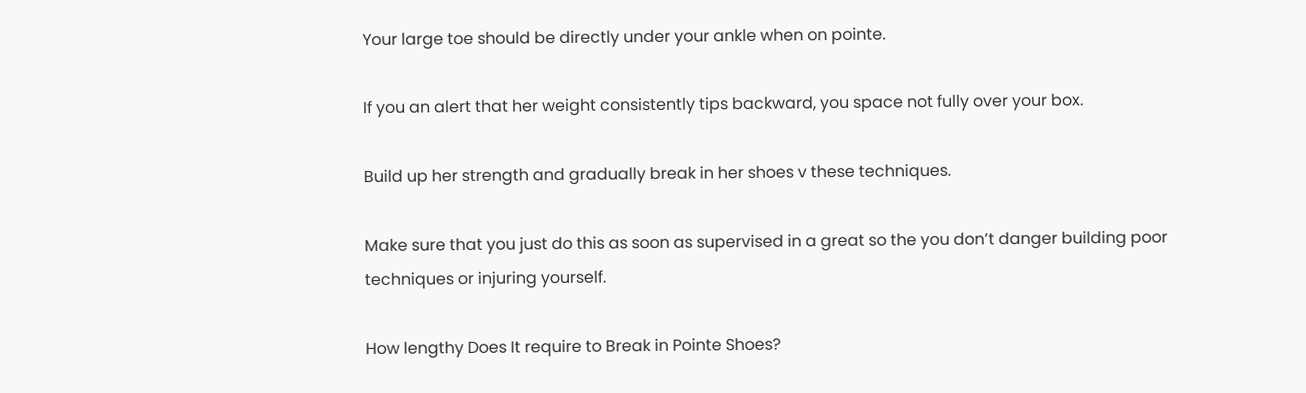Your large toe should be directly under your ankle when on pointe.

If you an alert that her weight consistently tips backward, you space not fully over your box.

Build up her strength and gradually break in her shoes v these techniques.

Make sure that you just do this as soon as supervised in a great so the you don’t danger building poor techniques or injuring yourself.

How lengthy Does It require to Break in Pointe Shoes?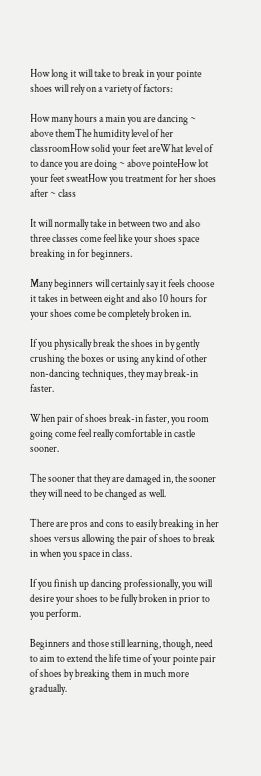How long it will take to break in your pointe shoes will rely on a variety of factors:

How many hours a main you are dancing ~ above themThe humidity level of her classroomHow solid your feet areWhat level of to dance you are doing ~ above pointeHow lot your feet sweatHow you treatment for her shoes after ~ class

It will normally take in between two and also three classes come feel like your shoes space breaking in for beginners.

Many beginners will certainly say it feels choose it takes in between eight and also 10 hours for your shoes come be completely broken in.

If you physically break the shoes in by gently crushing the boxes or using any kind of other non-dancing techniques, they may break-in faster.

When pair of shoes break-in faster, you room going come feel really comfortable in castle sooner.

The sooner that they are damaged in, the sooner they will need to be changed as well.

There are pros and cons to easily breaking in her shoes versus allowing the pair of shoes to break in when you space in class.

If you finish up dancing professionally, you will desire your shoes to be fully broken in prior to you perform.

Beginners and those still learning, though, need to aim to extend the life time of your pointe pair of shoes by breaking them in much more gradually.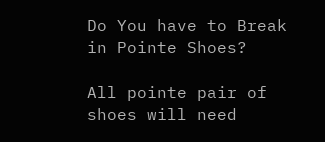Do You have to Break in Pointe Shoes?

All pointe pair of shoes will need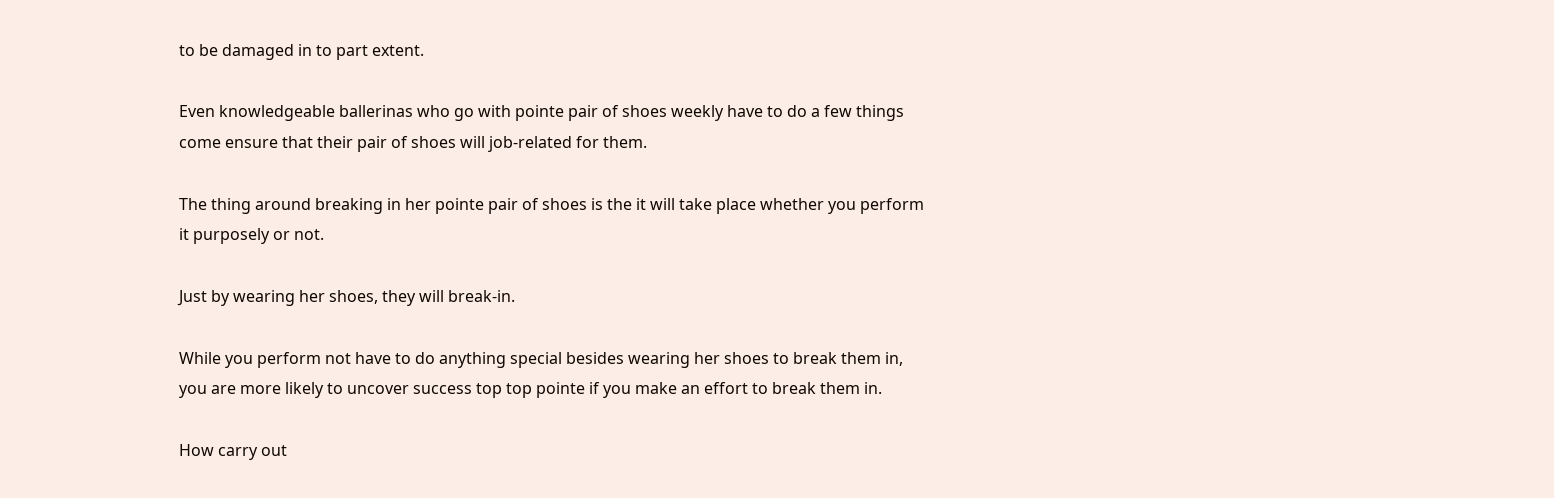to be damaged in to part extent.

Even knowledgeable ballerinas who go with pointe pair of shoes weekly have to do a few things come ensure that their pair of shoes will job-related for them.

The thing around breaking in her pointe pair of shoes is the it will take place whether you perform it purposely or not.

Just by wearing her shoes, they will break-in.

While you perform not have to do anything special besides wearing her shoes to break them in, you are more likely to uncover success top top pointe if you make an effort to break them in.

How carry out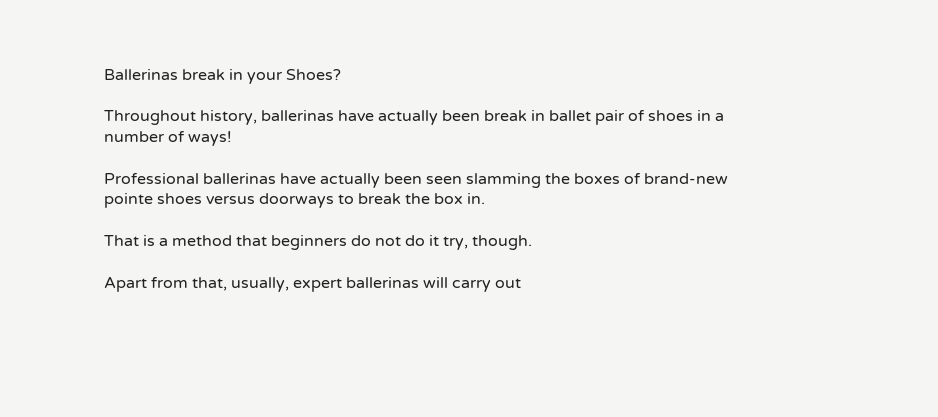Ballerinas break in your Shoes?

Throughout history, ballerinas have actually been break in ballet pair of shoes in a number of ways!

Professional ballerinas have actually been seen slamming the boxes of brand-new pointe shoes versus doorways to break the box in.

That is a method that beginners do not do it try, though.

Apart from that, usually, expert ballerinas will carry out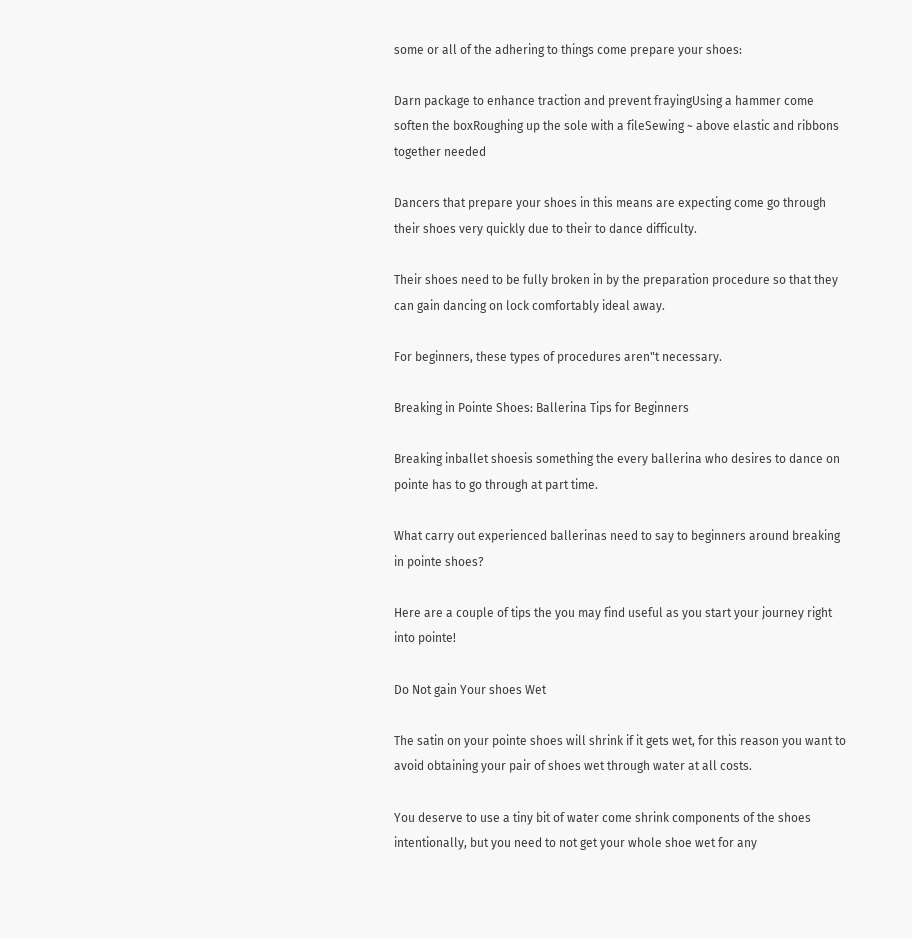some or all of the adhering to things come prepare your shoes:

Darn package to enhance traction and prevent frayingUsing a hammer come soften the boxRoughing up the sole with a fileSewing ~ above elastic and ribbons together needed

Dancers that prepare your shoes in this means are expecting come go through their shoes very quickly due to their to dance difficulty.

Their shoes need to be fully broken in by the preparation procedure so that they can gain dancing on lock comfortably ideal away.

For beginners, these types of procedures aren"t necessary.

Breaking in Pointe Shoes: Ballerina Tips for Beginners

Breaking inballet shoesis something the every ballerina who desires to dance on pointe has to go through at part time.

What carry out experienced ballerinas need to say to beginners around breaking in pointe shoes?

Here are a couple of tips the you may find useful as you start your journey right into pointe!

Do Not gain Your shoes Wet

The satin on your pointe shoes will shrink if it gets wet, for this reason you want to avoid obtaining your pair of shoes wet through water at all costs.

You deserve to use a tiny bit of water come shrink components of the shoes intentionally, but you need to not get your whole shoe wet for any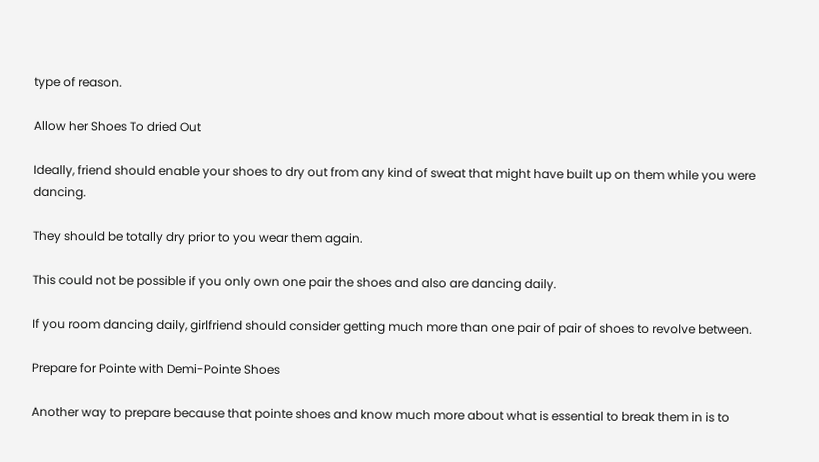type of reason.

Allow her Shoes To dried Out

Ideally, friend should enable your shoes to dry out from any kind of sweat that might have built up on them while you were dancing.

They should be totally dry prior to you wear them again.

This could not be possible if you only own one pair the shoes and also are dancing daily.

If you room dancing daily, girlfriend should consider getting much more than one pair of pair of shoes to revolve between.

Prepare for Pointe with Demi-Pointe Shoes

Another way to prepare because that pointe shoes and know much more about what is essential to break them in is to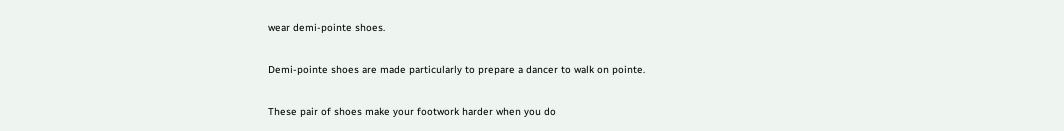wear demi-pointe shoes.

Demi-pointe shoes are made particularly to prepare a dancer to walk on pointe.

These pair of shoes make your footwork harder when you do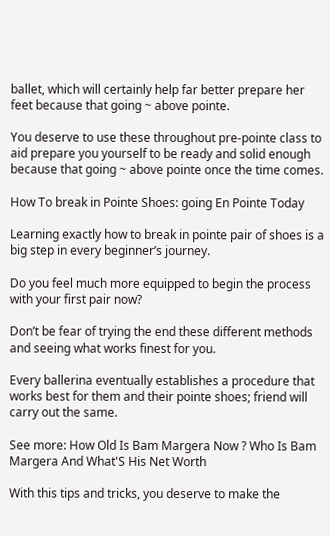ballet, which will certainly help far better prepare her feet because that going ~ above pointe.

You deserve to use these throughout pre-pointe class to aid prepare you yourself to be ready and solid enough because that going ~ above pointe once the time comes.

How To break in Pointe Shoes: going En Pointe Today

Learning exactly how to break in pointe pair of shoes is a big step in every beginner’s journey.

Do you feel much more equipped to begin the process with your first pair now?

Don’t be fear of trying the end these different methods and seeing what works finest for you.

Every ballerina eventually establishes a procedure that works best for them and their pointe shoes; friend will carry out the same.

See more: How Old Is Bam Margera Now ? Who Is Bam Margera And What'S His Net Worth

With this tips and tricks, you deserve to make the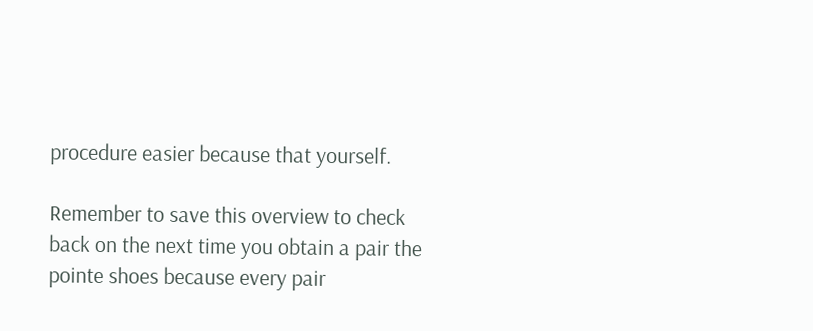procedure easier because that yourself.

Remember to save this overview to check back on the next time you obtain a pair the pointe shoes because every pair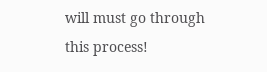will must go through this process!